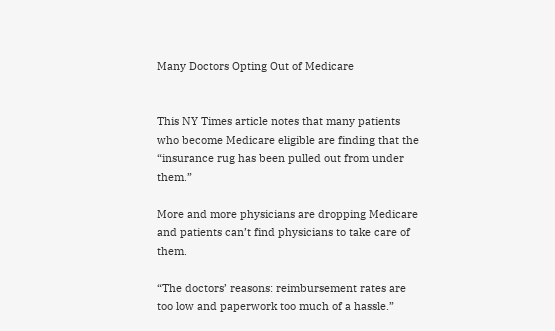Many Doctors Opting Out of Medicare


This NY Times article notes that many patients who become Medicare eligible are finding that the “insurance rug has been pulled out from under them.”

More and more physicians are dropping Medicare and patients can’t find physicians to take care of them.

“The doctors’ reasons: reimbursement rates are too low and paperwork too much of a hassle.”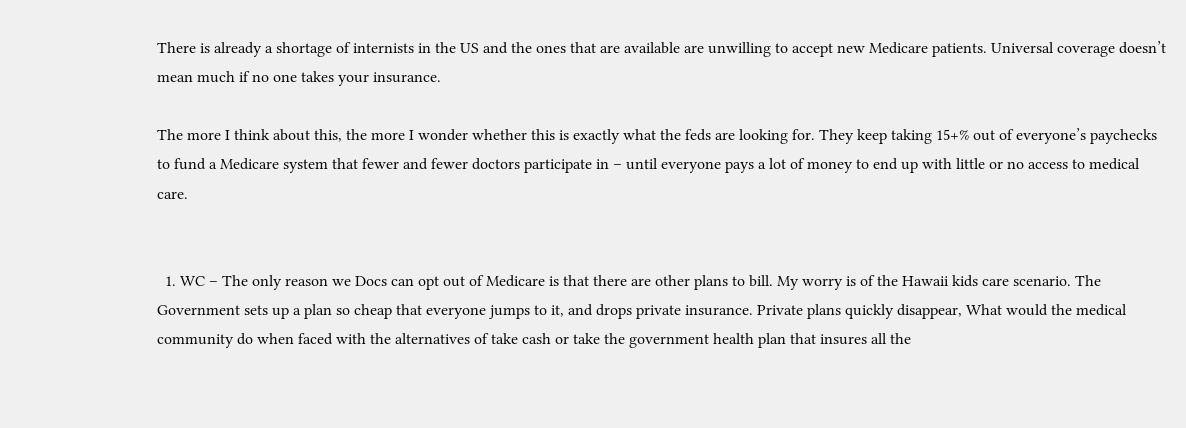There is already a shortage of internists in the US and the ones that are available are unwilling to accept new Medicare patients. Universal coverage doesn’t mean much if no one takes your insurance.

The more I think about this, the more I wonder whether this is exactly what the feds are looking for. They keep taking 15+% out of everyone’s paychecks to fund a Medicare system that fewer and fewer doctors participate in – until everyone pays a lot of money to end up with little or no access to medical care.


  1. WC – The only reason we Docs can opt out of Medicare is that there are other plans to bill. My worry is of the Hawaii kids care scenario. The Government sets up a plan so cheap that everyone jumps to it, and drops private insurance. Private plans quickly disappear, What would the medical community do when faced with the alternatives of take cash or take the government health plan that insures all the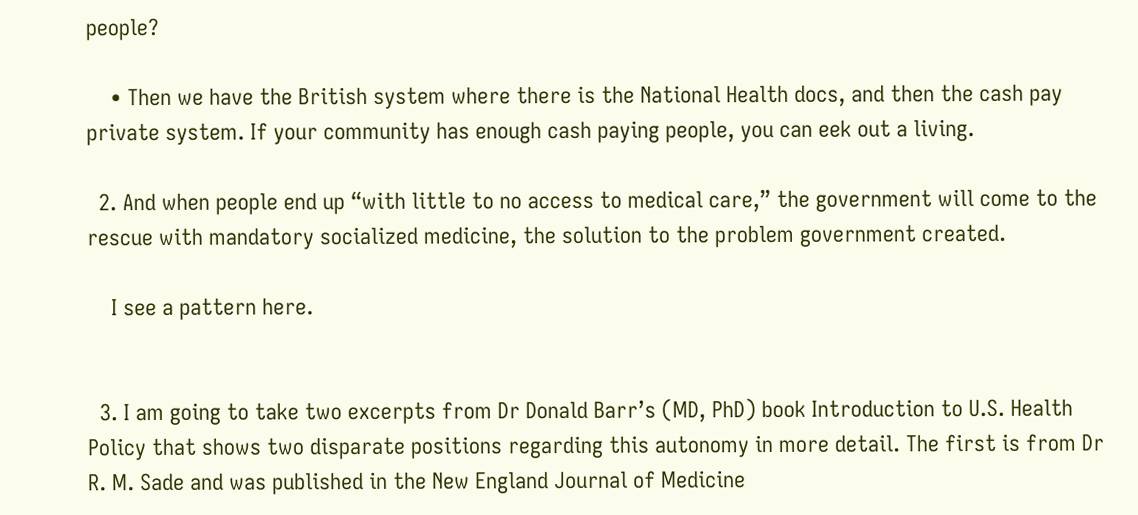people?

    • Then we have the British system where there is the National Health docs, and then the cash pay private system. If your community has enough cash paying people, you can eek out a living.

  2. And when people end up “with little to no access to medical care,” the government will come to the rescue with mandatory socialized medicine, the solution to the problem government created.

    I see a pattern here.


  3. I am going to take two excerpts from Dr Donald Barr’s (MD, PhD) book Introduction to U.S. Health Policy that shows two disparate positions regarding this autonomy in more detail. The first is from Dr R. M. Sade and was published in the New England Journal of Medicine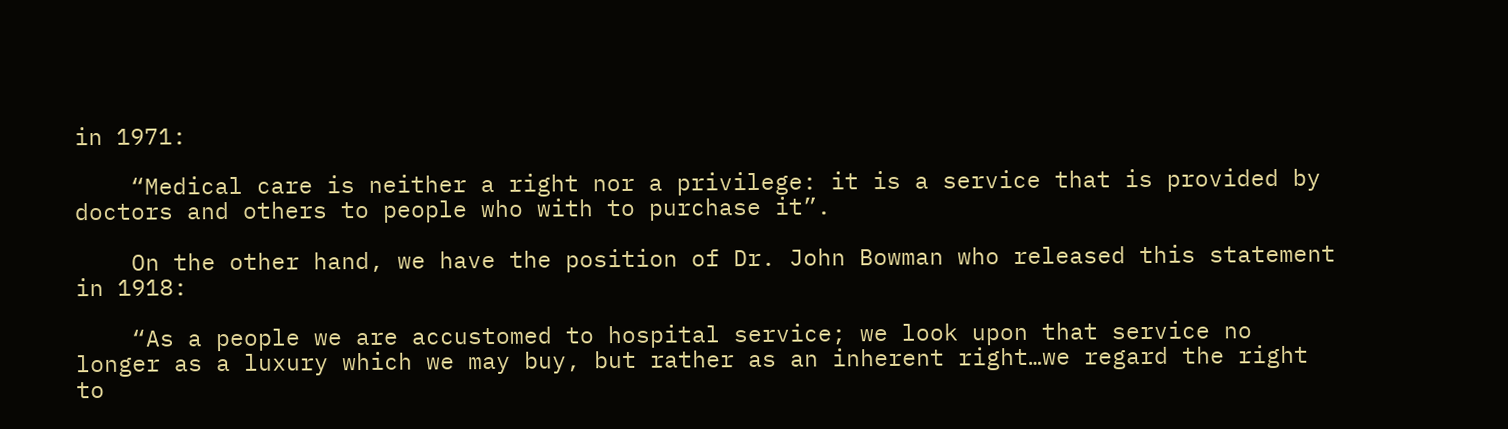in 1971:

    “Medical care is neither a right nor a privilege: it is a service that is provided by doctors and others to people who with to purchase it”.

    On the other hand, we have the position of Dr. John Bowman who released this statement in 1918:

    “As a people we are accustomed to hospital service; we look upon that service no longer as a luxury which we may buy, but rather as an inherent right…we regard the right to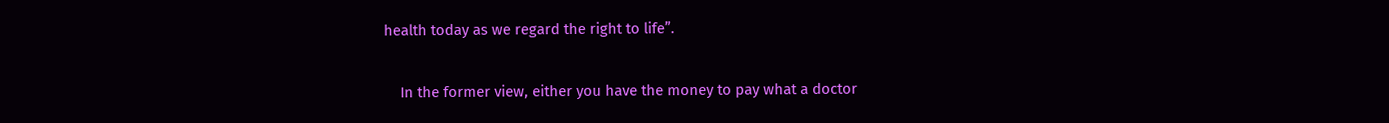health today as we regard the right to life”.

    In the former view, either you have the money to pay what a doctor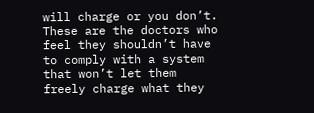will charge or you don’t. These are the doctors who feel they shouldn’t have to comply with a system that won’t let them freely charge what they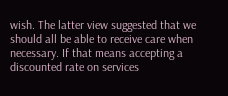wish. The latter view suggested that we should all be able to receive care when necessary. If that means accepting a discounted rate on services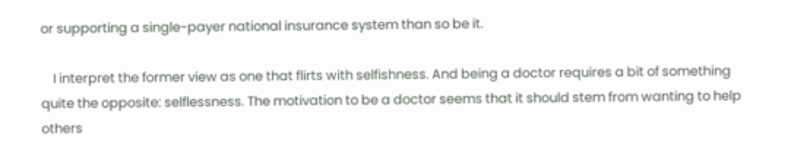or supporting a single-payer national insurance system than so be it.

    I interpret the former view as one that flirts with selfishness. And being a doctor requires a bit of something quite the opposite: selflessness. The motivation to be a doctor seems that it should stem from wanting to help others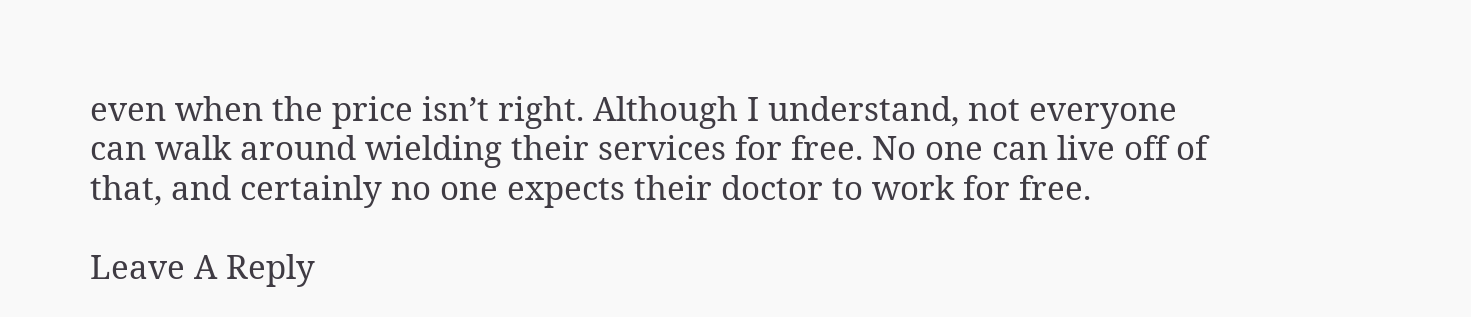even when the price isn’t right. Although I understand, not everyone can walk around wielding their services for free. No one can live off of that, and certainly no one expects their doctor to work for free.

Leave A Reply